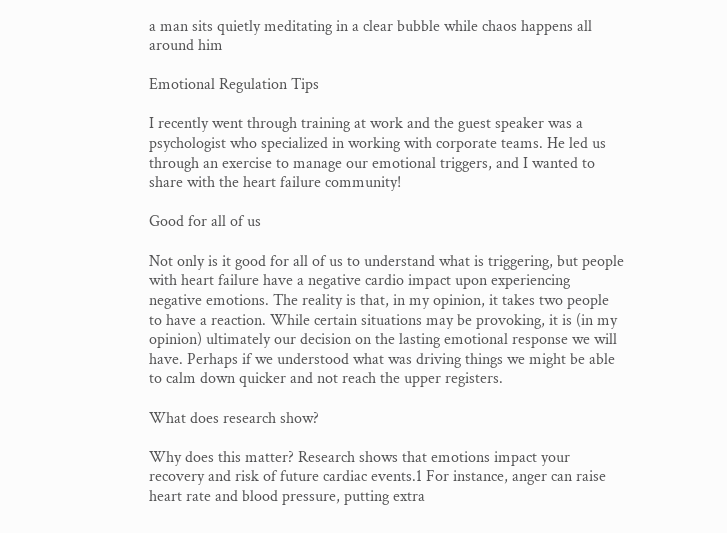a man sits quietly meditating in a clear bubble while chaos happens all around him

Emotional Regulation Tips

I recently went through training at work and the guest speaker was a psychologist who specialized in working with corporate teams. He led us through an exercise to manage our emotional triggers, and I wanted to share with the heart failure community!

Good for all of us

Not only is it good for all of us to understand what is triggering, but people with heart failure have a negative cardio impact upon experiencing negative emotions. The reality is that, in my opinion, it takes two people to have a reaction. While certain situations may be provoking, it is (in my opinion) ultimately our decision on the lasting emotional response we will have. Perhaps if we understood what was driving things we might be able to calm down quicker and not reach the upper registers.

What does research show?

Why does this matter? Research shows that emotions impact your recovery and risk of future cardiac events.1 For instance, anger can raise heart rate and blood pressure, putting extra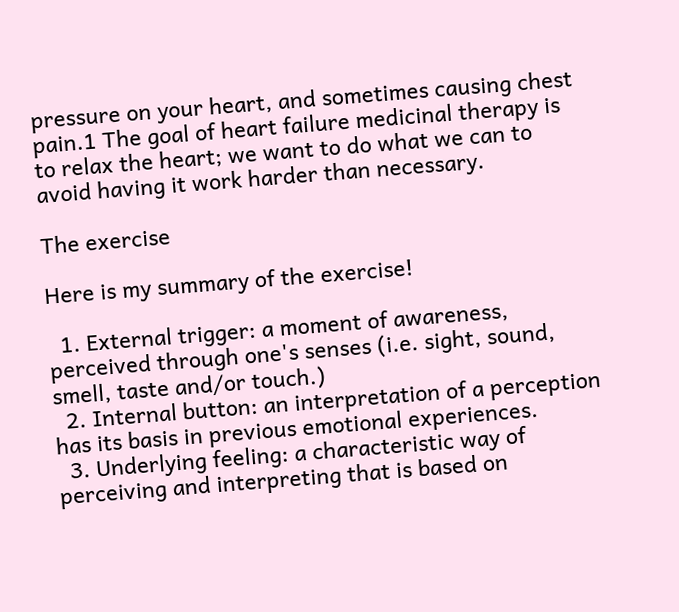pressure on your heart, and sometimes causing chest pain.1 The goal of heart failure medicinal therapy is to relax the heart; we want to do what we can to avoid having it work harder than necessary.

The exercise

Here is my summary of the exercise!

  1. External trigger: a moment of awareness, perceived through one's senses (i.e. sight, sound, smell, taste and/or touch.)
  2. Internal button: an interpretation of a perception has its basis in previous emotional experiences.
  3. Underlying feeling: a characteristic way of perceiving and interpreting that is based on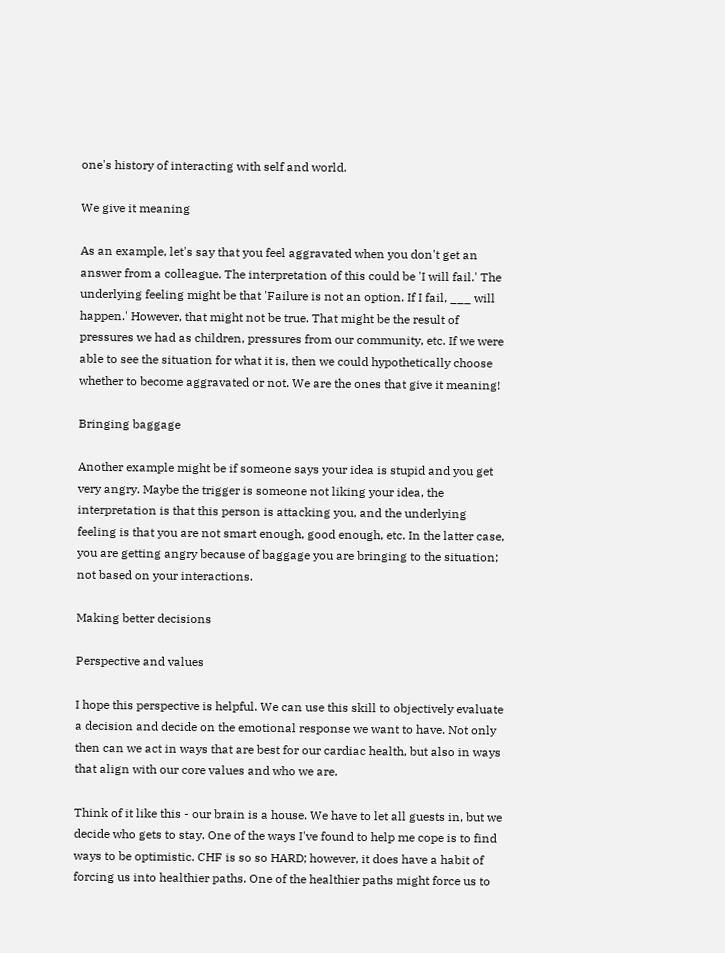one's history of interacting with self and world.

We give it meaning

As an example, let's say that you feel aggravated when you don't get an answer from a colleague. The interpretation of this could be 'I will fail.' The underlying feeling might be that 'Failure is not an option. If I fail, ___ will happen.' However, that might not be true. That might be the result of pressures we had as children, pressures from our community, etc. If we were able to see the situation for what it is, then we could hypothetically choose whether to become aggravated or not. We are the ones that give it meaning!

Bringing baggage

Another example might be if someone says your idea is stupid and you get very angry. Maybe the trigger is someone not liking your idea, the interpretation is that this person is attacking you, and the underlying feeling is that you are not smart enough, good enough, etc. In the latter case, you are getting angry because of baggage you are bringing to the situation; not based on your interactions.

Making better decisions

Perspective and values

I hope this perspective is helpful. We can use this skill to objectively evaluate a decision and decide on the emotional response we want to have. Not only then can we act in ways that are best for our cardiac health, but also in ways that align with our core values and who we are.

Think of it like this - our brain is a house. We have to let all guests in, but we decide who gets to stay. One of the ways I've found to help me cope is to find ways to be optimistic. CHF is so so HARD; however, it does have a habit of forcing us into healthier paths. One of the healthier paths might force us to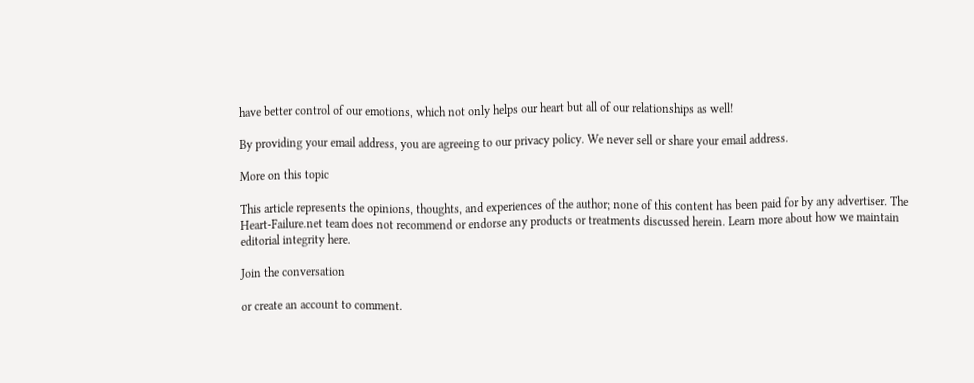have better control of our emotions, which not only helps our heart but all of our relationships as well!

By providing your email address, you are agreeing to our privacy policy. We never sell or share your email address.

More on this topic

This article represents the opinions, thoughts, and experiences of the author; none of this content has been paid for by any advertiser. The Heart-Failure.net team does not recommend or endorse any products or treatments discussed herein. Learn more about how we maintain editorial integrity here.

Join the conversation

or create an account to comment.